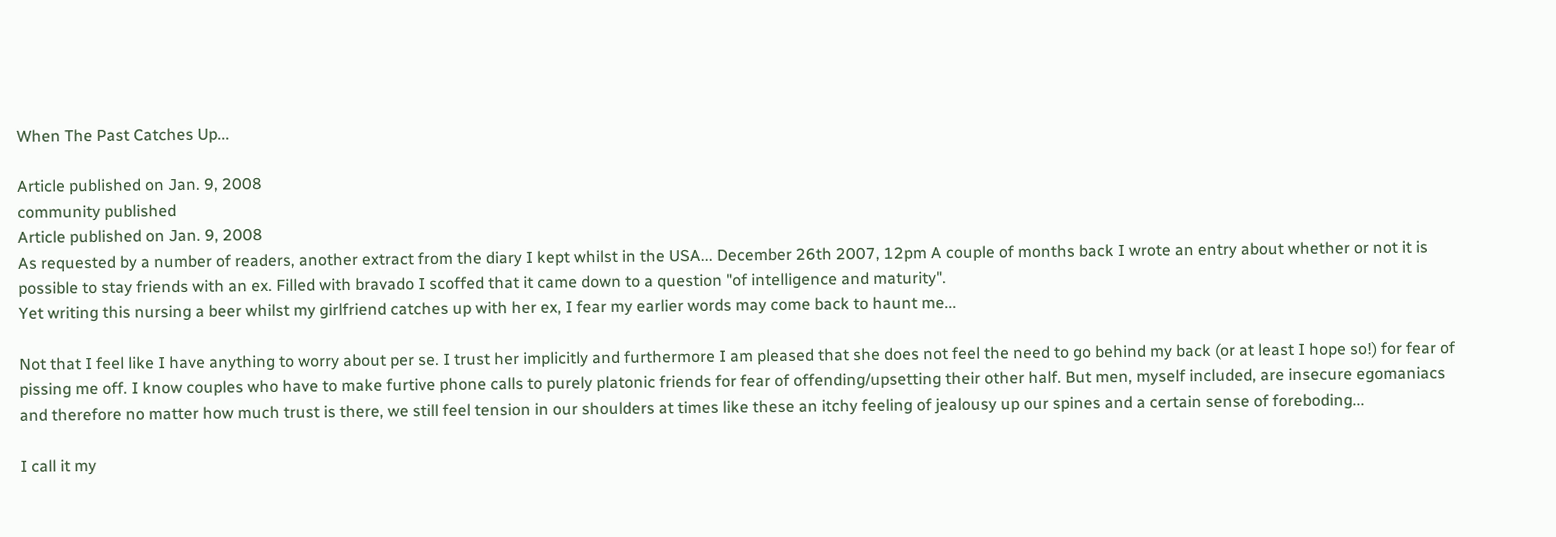When The Past Catches Up...

Article published on Jan. 9, 2008
community published
Article published on Jan. 9, 2008
As requested by a number of readers, another extract from the diary I kept whilst in the USA... December 26th 2007, 12pm A couple of months back I wrote an entry about whether or not it is possible to stay friends with an ex. Filled with bravado I scoffed that it came down to a question "of intelligence and maturity".
Yet writing this nursing a beer whilst my girlfriend catches up with her ex, I fear my earlier words may come back to haunt me...

Not that I feel like I have anything to worry about per se. I trust her implicitly and furthermore I am pleased that she does not feel the need to go behind my back (or at least I hope so!) for fear of pissing me off. I know couples who have to make furtive phone calls to purely platonic friends for fear of offending/upsetting their other half. But men, myself included, are insecure egomaniacs and therefore no matter how much trust is there, we still feel tension in our shoulders at times like these an itchy feeling of jealousy up our spines and a certain sense of foreboding...

I call it my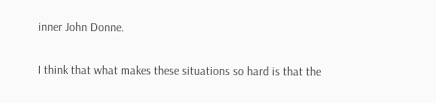inner John Donne.

I think that what makes these situations so hard is that the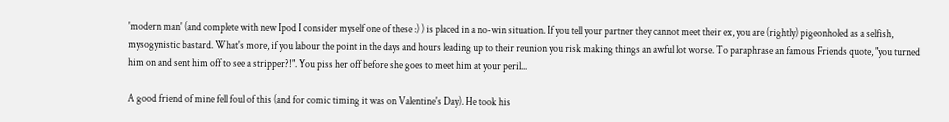'modern man' (and complete with new Ipod I consider myself one of these :) ) is placed in a no-win situation. If you tell your partner they cannot meet their ex, you are (rightly) pigeonholed as a selfish, mysogynistic bastard. What's more, if you labour the point in the days and hours leading up to their reunion you risk making things an awful lot worse. To paraphrase an famous Friends quote, "you turned him on and sent him off to see a stripper?!". You piss her off before she goes to meet him at your peril...

A good friend of mine fell foul of this (and for comic timing it was on Valentine's Day). He took his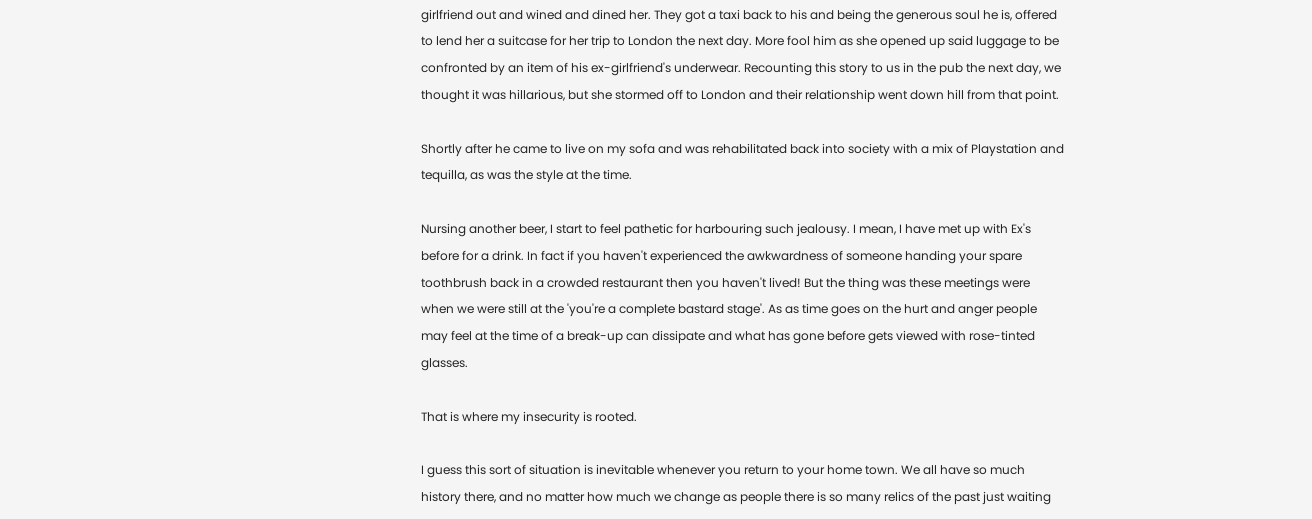girlfriend out and wined and dined her. They got a taxi back to his and being the generous soul he is, offered to lend her a suitcase for her trip to London the next day. More fool him as she opened up said luggage to be confronted by an item of his ex-girlfriend's underwear. Recounting this story to us in the pub the next day, we thought it was hillarious, but she stormed off to London and their relationship went down hill from that point.

Shortly after he came to live on my sofa and was rehabilitated back into society with a mix of Playstation and tequilla, as was the style at the time.

Nursing another beer, I start to feel pathetic for harbouring such jealousy. I mean, I have met up with Ex's before for a drink. In fact if you haven't experienced the awkwardness of someone handing your spare toothbrush back in a crowded restaurant then you haven't lived! But the thing was these meetings were when we were still at the 'you're a complete bastard stage'. As as time goes on the hurt and anger people may feel at the time of a break-up can dissipate and what has gone before gets viewed with rose-tinted glasses.

That is where my insecurity is rooted.

I guess this sort of situation is inevitable whenever you return to your home town. We all have so much history there, and no matter how much we change as people there is so many relics of the past just waiting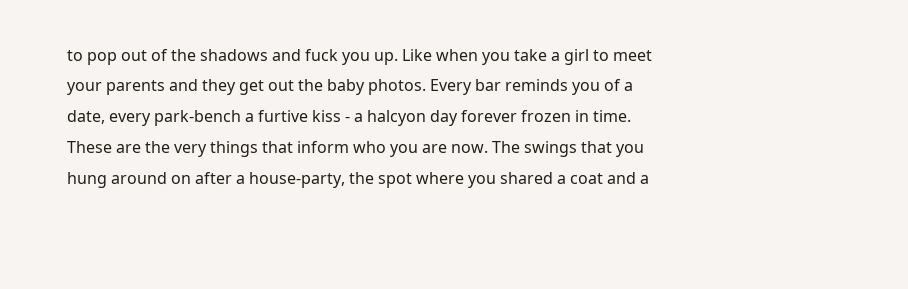to pop out of the shadows and fuck you up. Like when you take a girl to meet your parents and they get out the baby photos. Every bar reminds you of a date, every park-bench a furtive kiss - a halcyon day forever frozen in time. These are the very things that inform who you are now. The swings that you hung around on after a house-party, the spot where you shared a coat and a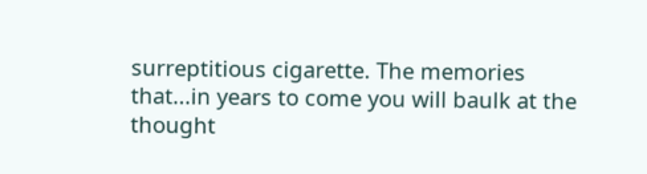surreptitious cigarette. The memories that...in years to come you will baulk at the thought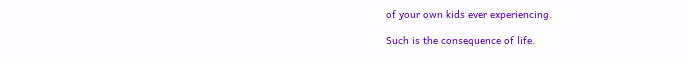of your own kids ever experiencing.

Such is the consequence of life.